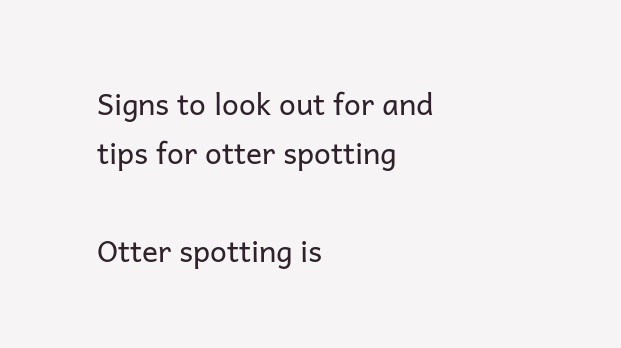Signs to look out for and tips for otter spotting

Otter spotting is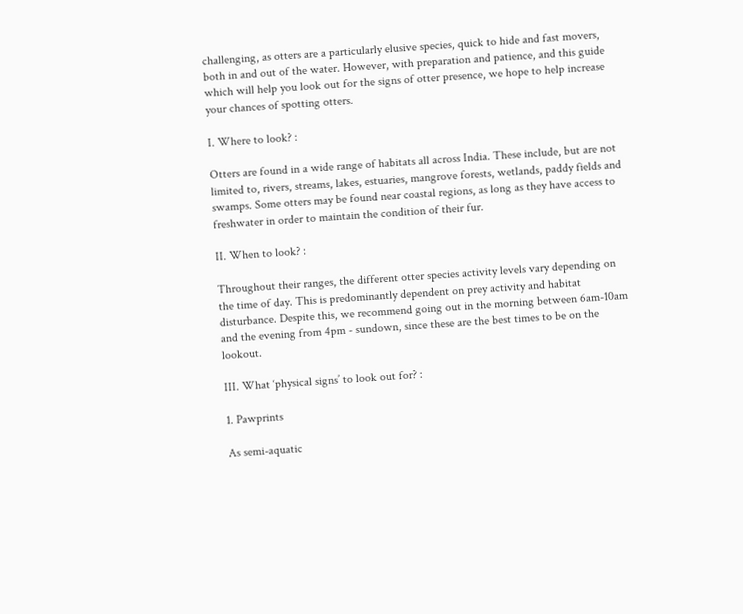challenging, as otters are a particularly elusive species, quick to hide and fast movers, both in and out of the water. However, with preparation and patience, and this guide which will help you look out for the signs of otter presence, we hope to help increase your chances of spotting otters.

I. Where to look? :

Otters are found in a wide range of habitats all across India. These include, but are not limited to, rivers, streams, lakes, estuaries, mangrove forests, wetlands, paddy fields and swamps. Some otters may be found near coastal regions, as long as they have access to freshwater in order to maintain the condition of their fur.

II. When to look? :

Throughout their ranges, the different otter species activity levels vary depending on the time of day. This is predominantly dependent on prey activity and habitat disturbance. Despite this, we recommend going out in the morning between 6am-10am and the evening from 4pm - sundown, since these are the best times to be on the lookout.

III. What ‘physical signs’ to look out for? :

1. Pawprints

As semi-aquatic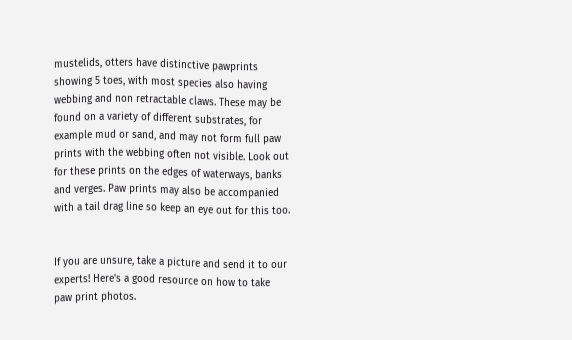mustelids, otters have distinctive pawprints showing 5 toes, with most species also having webbing and non retractable claws. These may be found on a variety of different substrates, for example mud or sand, and may not form full paw prints with the webbing often not visible. Look out for these prints on the edges of waterways, banks and verges. Paw prints may also be accompanied with a tail drag line so keep an eye out for this too.


If you are unsure, take a picture and send it to our experts! Here's a good resource on how to take paw print photos.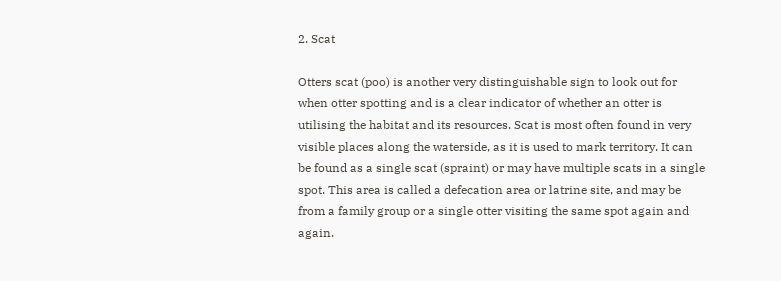2. Scat

Otters scat (poo) is another very distinguishable sign to look out for when otter spotting and is a clear indicator of whether an otter is utilising the habitat and its resources. Scat is most often found in very visible places along the waterside, as it is used to mark territory. It can be found as a single scat (spraint) or may have multiple scats in a single spot. This area is called a defecation area or latrine site, and may be from a family group or a single otter visiting the same spot again and again.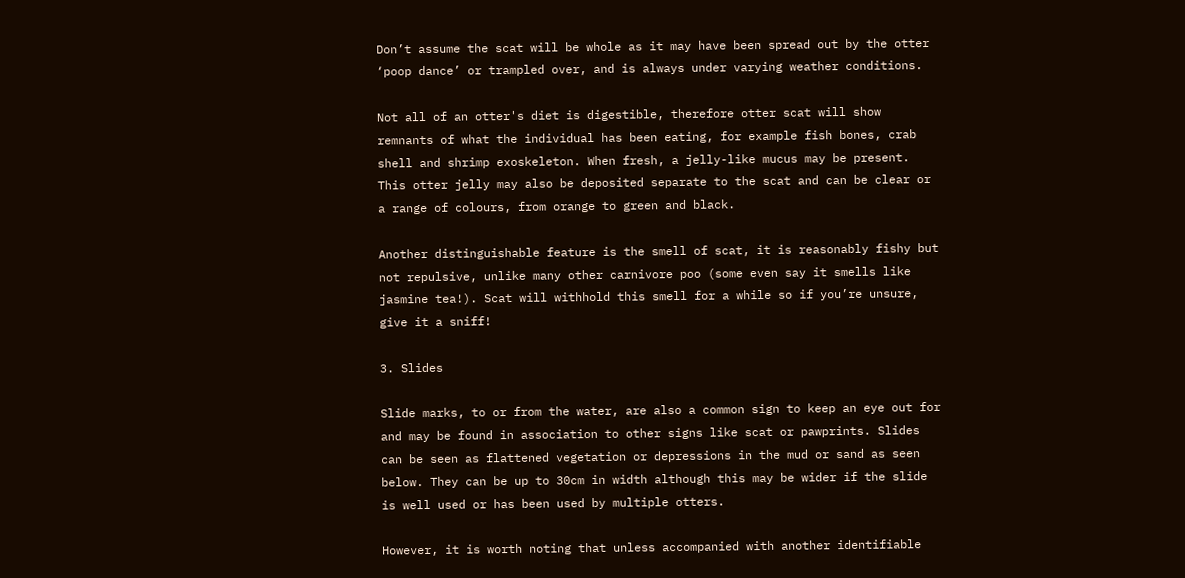Don’t assume the scat will be whole as it may have been spread out by the otter ‘poop dance’ or trampled over, and is always under varying weather conditions.

Not all of an otter's diet is digestible, therefore otter scat will show remnants of what the individual has been eating, for example fish bones, crab shell and shrimp exoskeleton. When fresh, a jelly-like mucus may be present. This otter jelly may also be deposited separate to the scat and can be clear or a range of colours, from orange to green and black.

Another distinguishable feature is the smell of scat, it is reasonably fishy but not repulsive, unlike many other carnivore poo (some even say it smells like jasmine tea!). Scat will withhold this smell for a while so if you’re unsure, give it a sniff!

3. Slides

Slide marks, to or from the water, are also a common sign to keep an eye out for and may be found in association to other signs like scat or pawprints. Slides can be seen as flattened vegetation or depressions in the mud or sand as seen below. They can be up to 30cm in width although this may be wider if the slide is well used or has been used by multiple otters.

However, it is worth noting that unless accompanied with another identifiable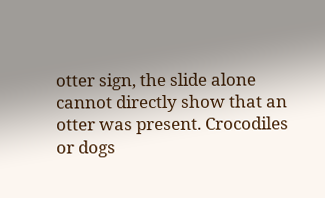otter sign, the slide alone cannot directly show that an otter was present. Crocodiles or dogs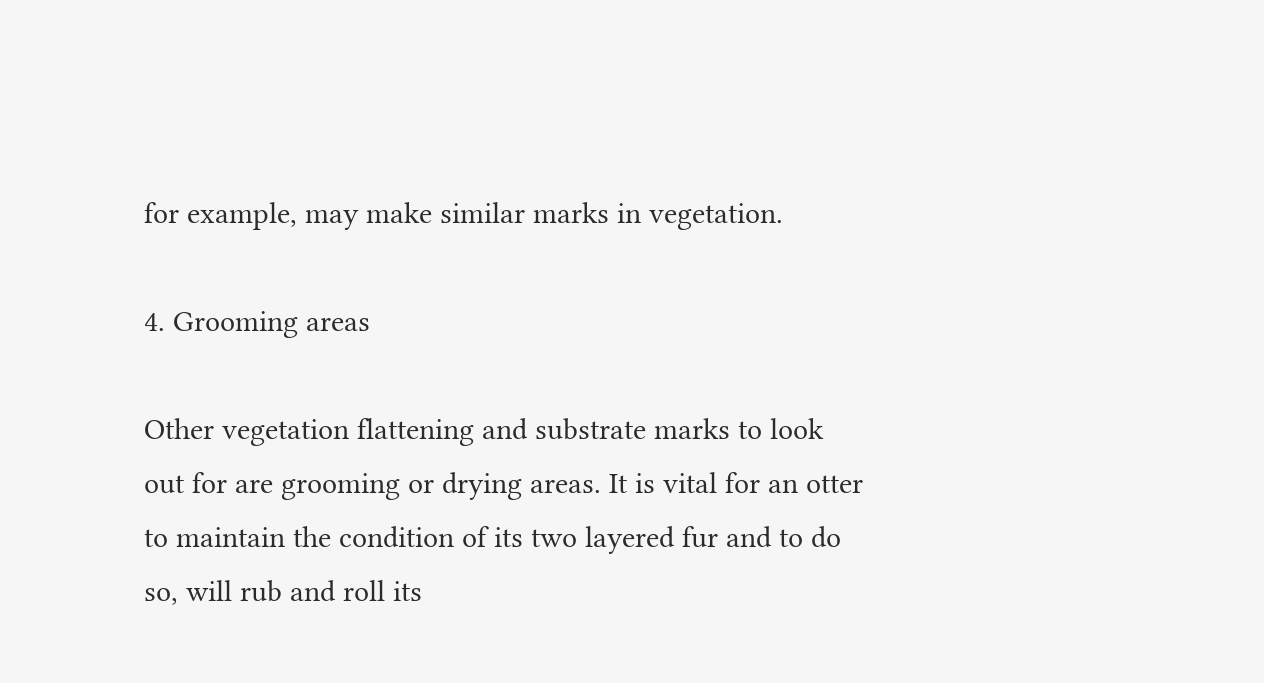for example, may make similar marks in vegetation.

4. Grooming areas

Other vegetation flattening and substrate marks to look out for are grooming or drying areas. It is vital for an otter to maintain the condition of its two layered fur and to do so, will rub and roll its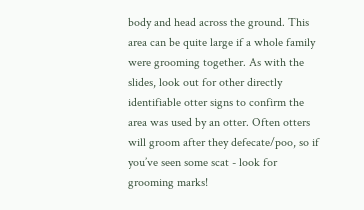body and head across the ground. This area can be quite large if a whole family were grooming together. As with the slides, look out for other directly identifiable otter signs to confirm the area was used by an otter. Often otters will groom after they defecate/poo, so if you’ve seen some scat - look for grooming marks!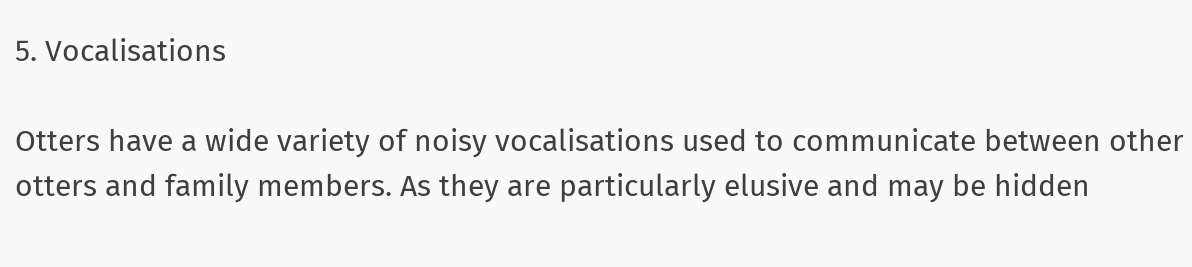5. Vocalisations

Otters have a wide variety of noisy vocalisations used to communicate between other otters and family members. As they are particularly elusive and may be hidden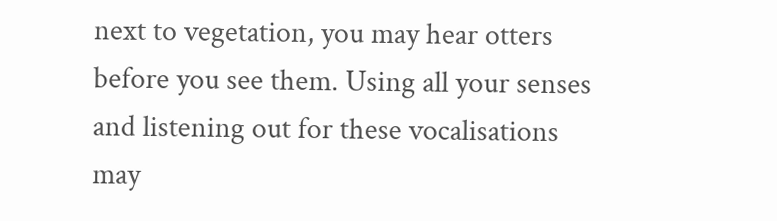next to vegetation, you may hear otters before you see them. Using all your senses and listening out for these vocalisations may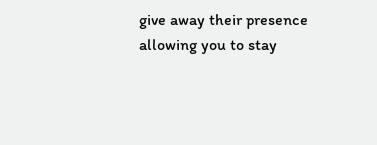give away their presence allowing you to stay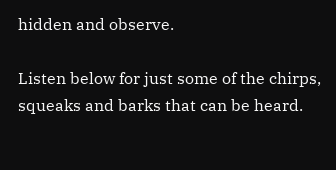hidden and observe.

Listen below for just some of the chirps, squeaks and barks that can be heard.